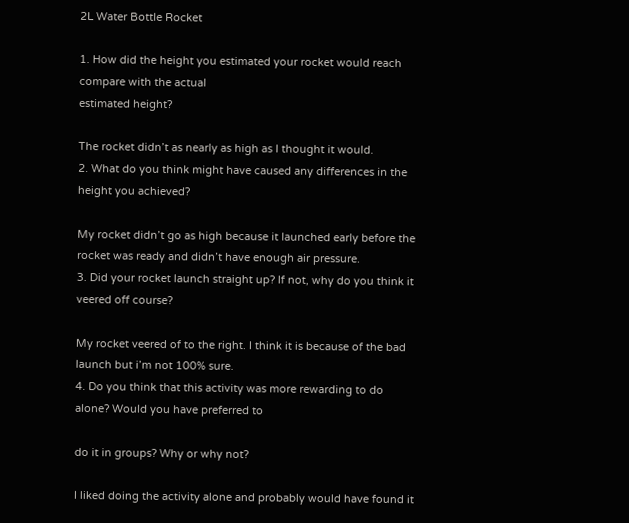2L Water Bottle Rocket

1. How did the height you estimated your rocket would reach compare with the actual
estimated height?

The rocket didn’t as nearly as high as I thought it would.
2. What do you think might have caused any differences in the height you achieved?

My rocket didn’t go as high because it launched early before the rocket was ready and didn’t have enough air pressure.
3. Did your rocket launch straight up? If not, why do you think it veered off course?

My rocket veered of to the right. I think it is because of the bad launch but i’m not 100% sure.
4. Do you think that this activity was more rewarding to do alone? Would you have preferred to

do it in groups? Why or why not?

I liked doing the activity alone and probably would have found it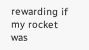rewarding if my rocket was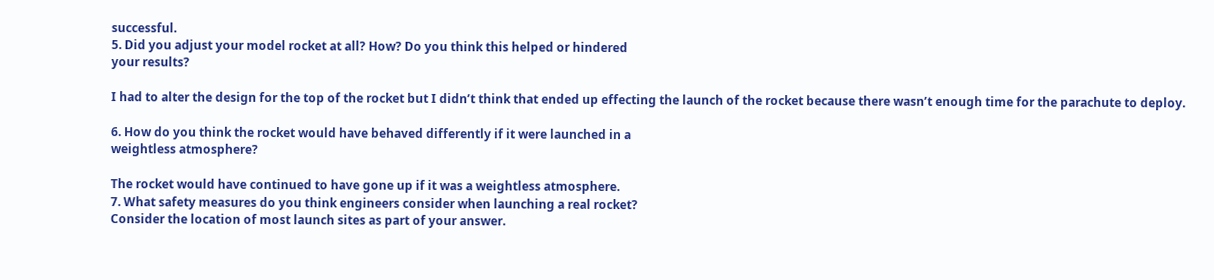successful.
5. Did you adjust your model rocket at all? How? Do you think this helped or hindered
your results?

I had to alter the design for the top of the rocket but I didn’t think that ended up effecting the launch of the rocket because there wasn’t enough time for the parachute to deploy.

6. How do you think the rocket would have behaved differently if it were launched in a
weightless atmosphere?

The rocket would have continued to have gone up if it was a weightless atmosphere.
7. What safety measures do you think engineers consider when launching a real rocket?
Consider the location of most launch sites as part of your answer.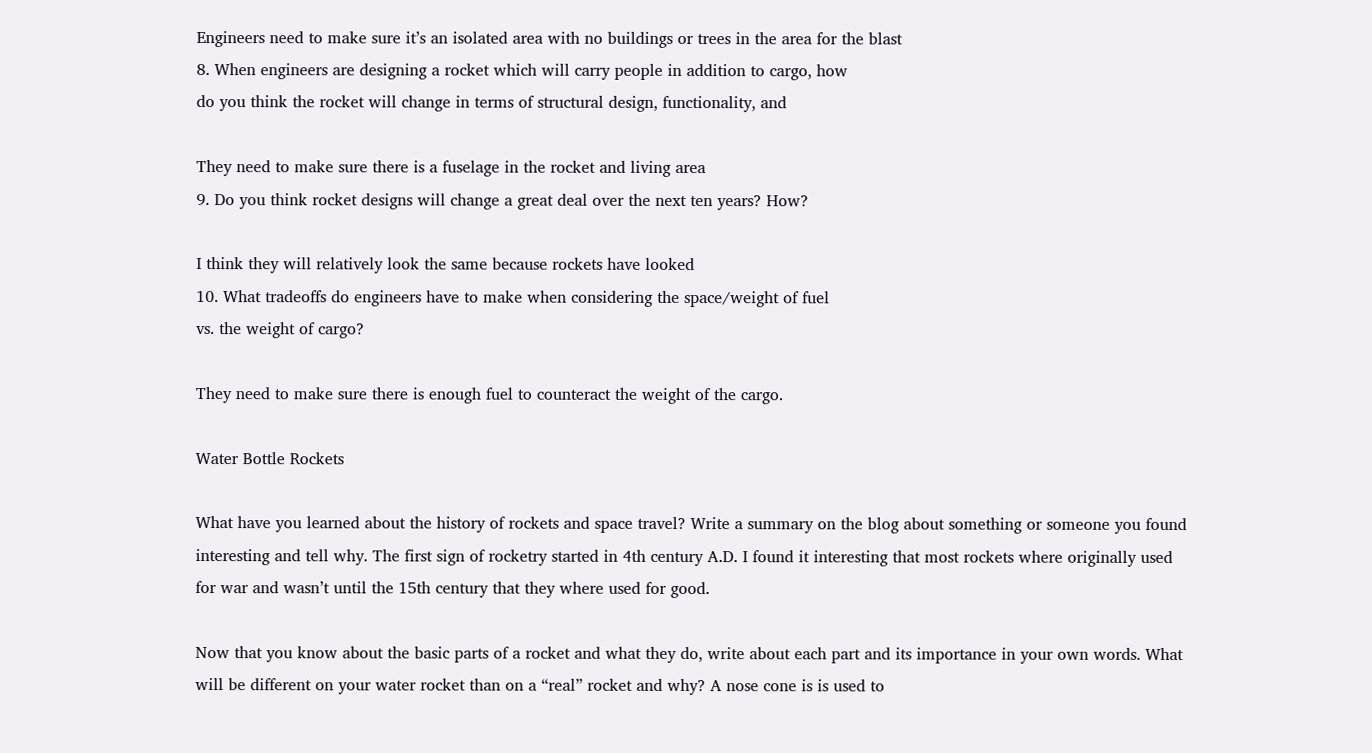Engineers need to make sure it’s an isolated area with no buildings or trees in the area for the blast
8. When engineers are designing a rocket which will carry people in addition to cargo, how
do you think the rocket will change in terms of structural design, functionality, and

They need to make sure there is a fuselage in the rocket and living area
9. Do you think rocket designs will change a great deal over the next ten years? How?

I think they will relatively look the same because rockets have looked
10. What tradeoffs do engineers have to make when considering the space/weight of fuel
vs. the weight of cargo?

They need to make sure there is enough fuel to counteract the weight of the cargo.

Water Bottle Rockets

What have you learned about the history of rockets and space travel? Write a summary on the blog about something or someone you found interesting and tell why. The first sign of rocketry started in 4th century A.D. I found it interesting that most rockets where originally used for war and wasn’t until the 15th century that they where used for good.

Now that you know about the basic parts of a rocket and what they do, write about each part and its importance in your own words. What will be different on your water rocket than on a “real” rocket and why? A nose cone is is used to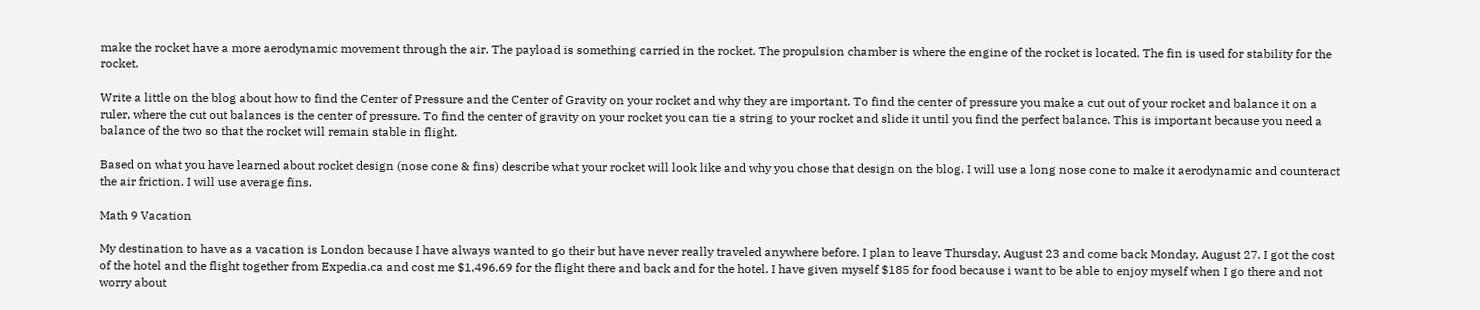make the rocket have a more aerodynamic movement through the air. The payload is something carried in the rocket. The propulsion chamber is where the engine of the rocket is located. The fin is used for stability for the rocket.

Write a little on the blog about how to find the Center of Pressure and the Center of Gravity on your rocket and why they are important. To find the center of pressure you make a cut out of your rocket and balance it on a ruler, where the cut out balances is the center of pressure. To find the center of gravity on your rocket you can tie a string to your rocket and slide it until you find the perfect balance. This is important because you need a balance of the two so that the rocket will remain stable in flight.

Based on what you have learned about rocket design (nose cone & fins) describe what your rocket will look like and why you chose that design on the blog. I will use a long nose cone to make it aerodynamic and counteract the air friction. I will use average fins.

Math 9 Vacation

My destination to have as a vacation is London because I have always wanted to go their but have never really traveled anywhere before. I plan to leave Thursday, August 23 and come back Monday, August 27. I got the cost of the hotel and the flight together from Expedia.ca and cost me $1,496.69 for the flight there and back and for the hotel. I have given myself $185 for food because i want to be able to enjoy myself when I go there and not worry about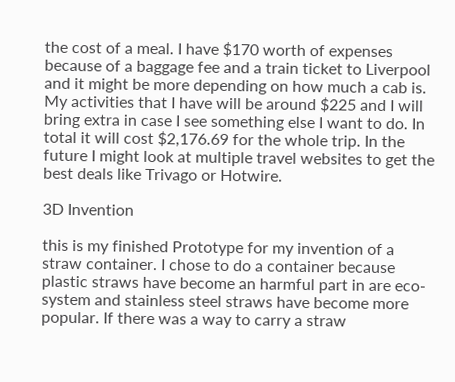the cost of a meal. I have $170 worth of expenses because of a baggage fee and a train ticket to Liverpool and it might be more depending on how much a cab is. My activities that I have will be around $225 and I will bring extra in case I see something else I want to do. In total it will cost $2,176.69 for the whole trip. In the future I might look at multiple travel websites to get the best deals like Trivago or Hotwire.

3D Invention

this is my finished Prototype for my invention of a straw container. I chose to do a container because plastic straws have become an harmful part in are eco-system and stainless steel straws have become more popular. If there was a way to carry a straw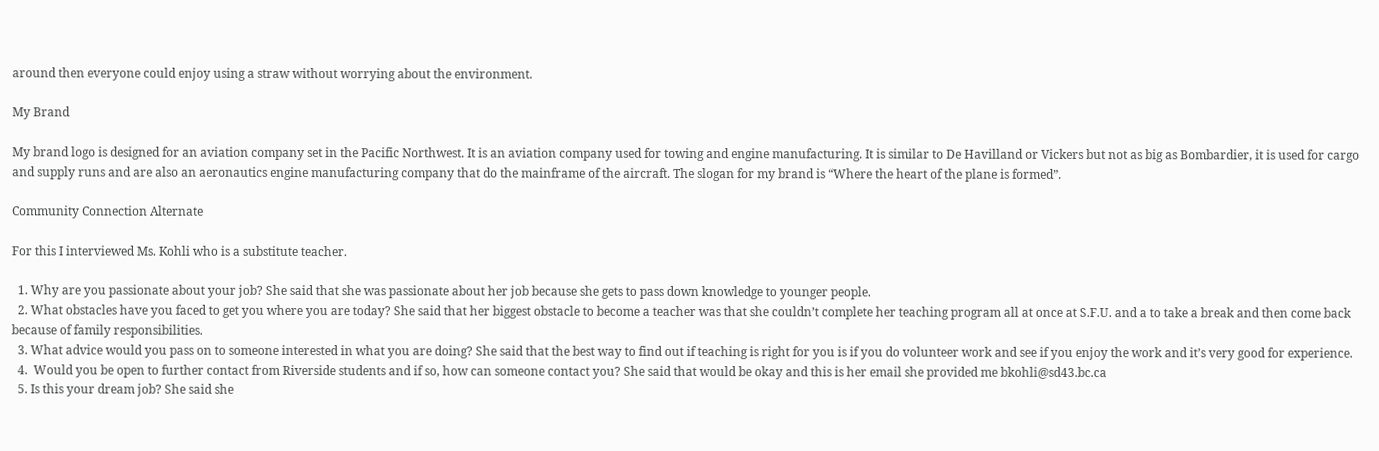around then everyone could enjoy using a straw without worrying about the environment.

My Brand

My brand logo is designed for an aviation company set in the Pacific Northwest. It is an aviation company used for towing and engine manufacturing. It is similar to De Havilland or Vickers but not as big as Bombardier, it is used for cargo and supply runs and are also an aeronautics engine manufacturing company that do the mainframe of the aircraft. The slogan for my brand is “Where the heart of the plane is formed”.

Community Connection Alternate

For this I interviewed Ms. Kohli who is a substitute teacher.

  1. Why are you passionate about your job? She said that she was passionate about her job because she gets to pass down knowledge to younger people.
  2. What obstacles have you faced to get you where you are today? She said that her biggest obstacle to become a teacher was that she couldn’t complete her teaching program all at once at S.F.U. and a to take a break and then come back because of family responsibilities.
  3. What advice would you pass on to someone interested in what you are doing? She said that the best way to find out if teaching is right for you is if you do volunteer work and see if you enjoy the work and it’s very good for experience.
  4.  Would you be open to further contact from Riverside students and if so, how can someone contact you? She said that would be okay and this is her email she provided me bkohli@sd43.bc.ca
  5. Is this your dream job? She said she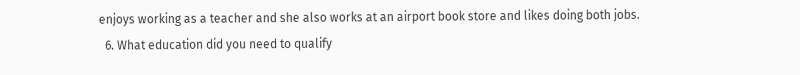enjoys working as a teacher and she also works at an airport book store and likes doing both jobs.
  6. What education did you need to qualify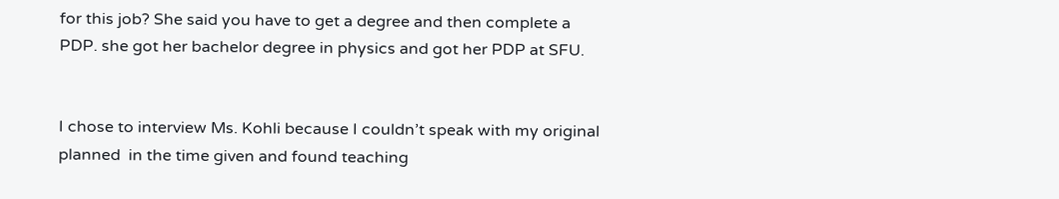for this job? She said you have to get a degree and then complete a PDP. she got her bachelor degree in physics and got her PDP at SFU.


I chose to interview Ms. Kohli because I couldn’t speak with my original planned  in the time given and found teaching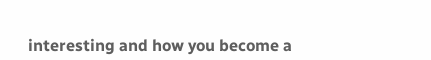interesting and how you become a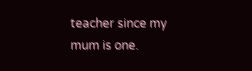teacher since my mum is one.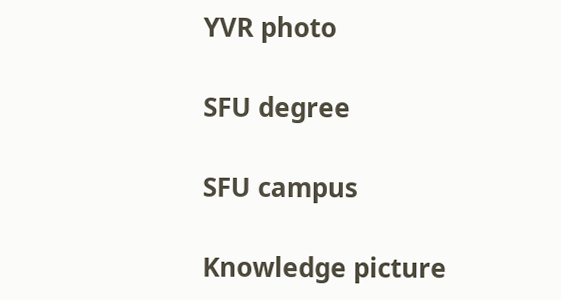YVR photo

SFU degree

SFU campus

Knowledge picture